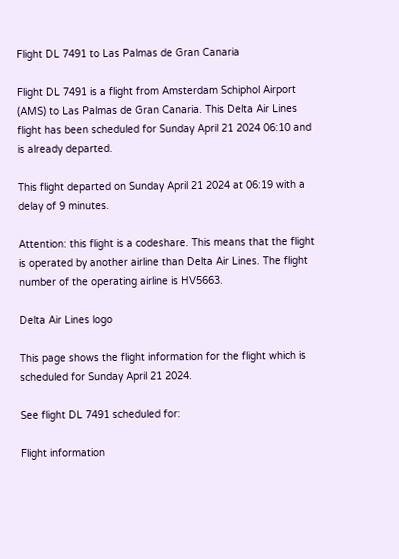Flight DL 7491 to Las Palmas de Gran Canaria

Flight DL 7491 is a flight from Amsterdam Schiphol Airport (AMS) to Las Palmas de Gran Canaria. This Delta Air Lines flight has been scheduled for Sunday April 21 2024 06:10 and is already departed.

This flight departed on Sunday April 21 2024 at 06:19 with a delay of 9 minutes.

Attention: this flight is a codeshare. This means that the flight is operated by another airline than Delta Air Lines. The flight number of the operating airline is HV5663.

Delta Air Lines logo

This page shows the flight information for the flight which is scheduled for Sunday April 21 2024.

See flight DL 7491 scheduled for:

Flight information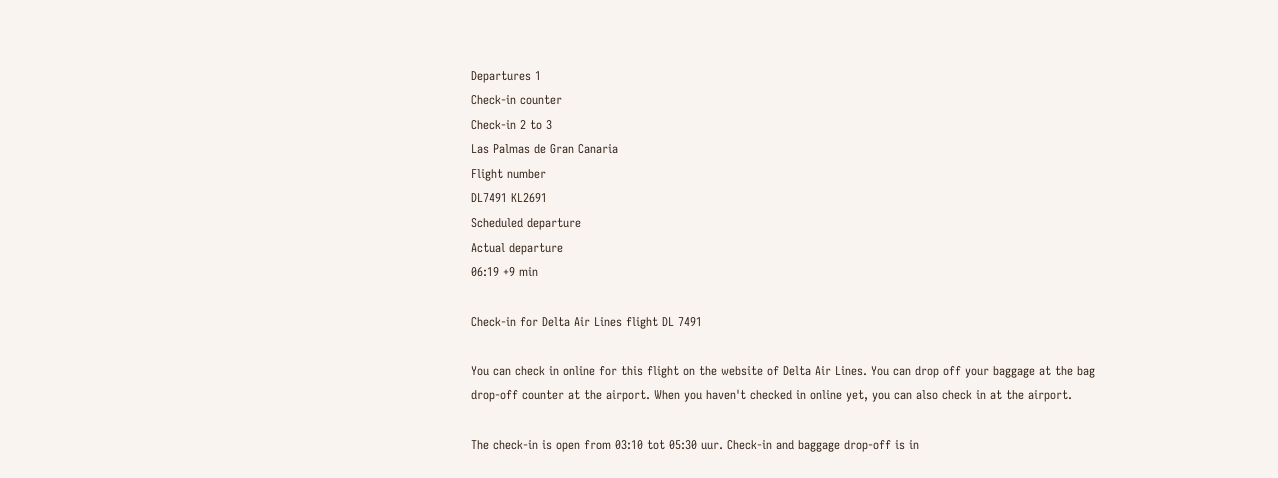Departures 1
Check-in counter
Check-in 2 to 3
Las Palmas de Gran Canaria
Flight number
DL7491 KL2691
Scheduled departure
Actual departure
06:19 +9 min

Check-in for Delta Air Lines flight DL 7491

You can check in online for this flight on the website of Delta Air Lines. You can drop off your baggage at the bag drop-off counter at the airport. When you haven't checked in online yet, you can also check in at the airport.

The check-in is open from 03:10 tot 05:30 uur. Check-in and baggage drop-off is in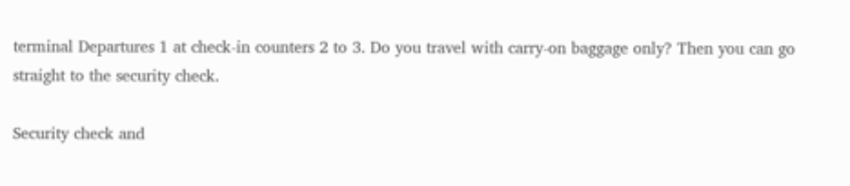terminal Departures 1 at check-in counters 2 to 3. Do you travel with carry-on baggage only? Then you can go straight to the security check.

Security check and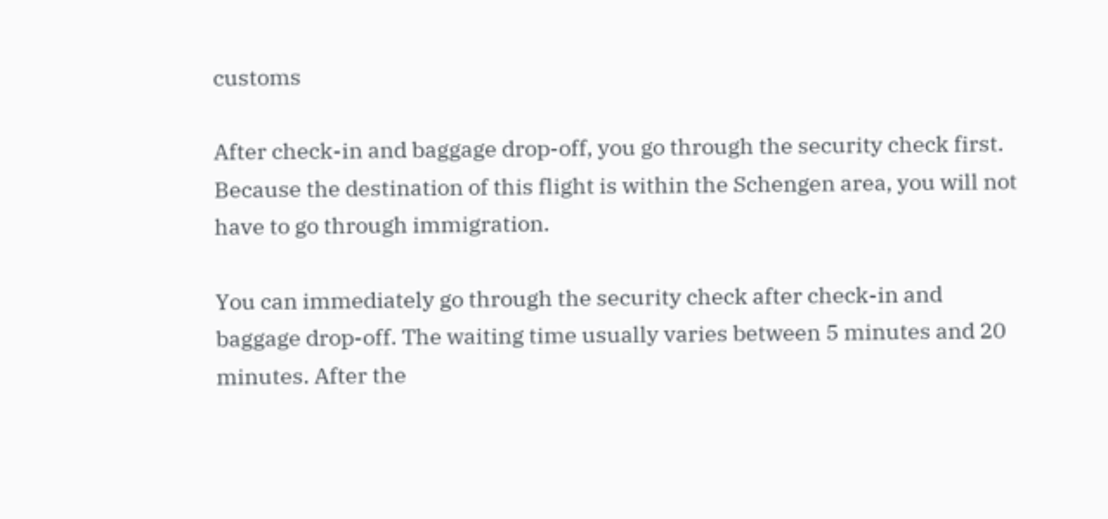customs

After check-in and baggage drop-off, you go through the security check first. Because the destination of this flight is within the Schengen area, you will not have to go through immigration.

You can immediately go through the security check after check-in and baggage drop-off. The waiting time usually varies between 5 minutes and 20 minutes. After the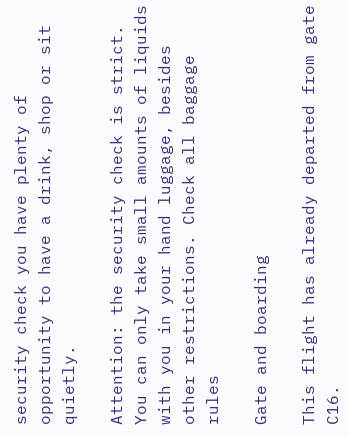security check you have plenty of opportunity to have a drink, shop or sit quietly.

Attention: the security check is strict. You can only take small amounts of liquids with you in your hand luggage, besides other restrictions. Check all baggage rules

Gate and boarding

This flight has already departed from gate C16.